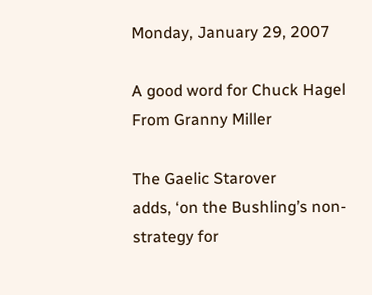Monday, January 29, 2007

A good word for Chuck Hagel
From Granny Miller

The Gaelic Starover
adds, ‘on the Bushling’s non-strategy for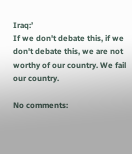Iraq:’
If we don't debate this, if we don't debate this, we are not worthy of our country. We fail our country.

No comments: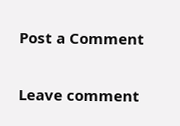Post a Comment

Leave comment